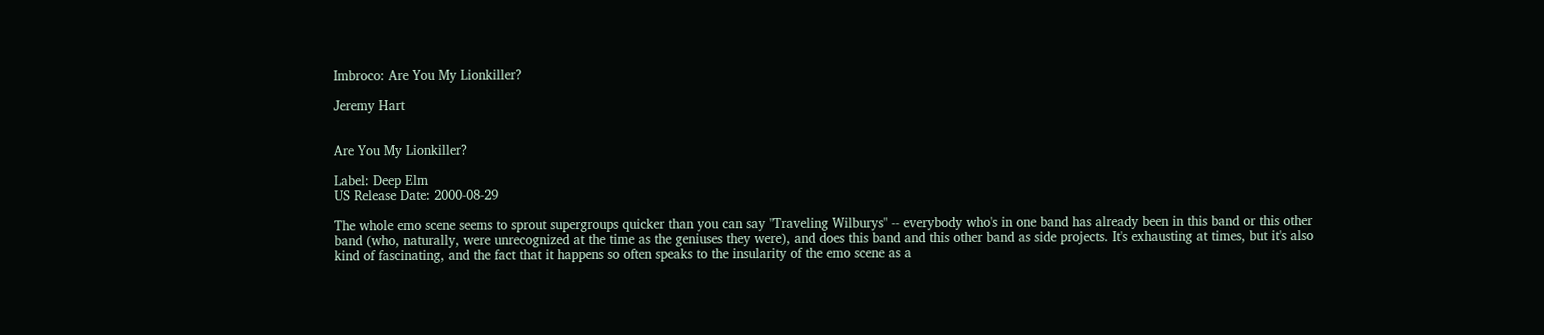Imbroco: Are You My Lionkiller?

Jeremy Hart


Are You My Lionkiller?

Label: Deep Elm
US Release Date: 2000-08-29

The whole emo scene seems to sprout supergroups quicker than you can say "Traveling Wilburys" -- everybody who's in one band has already been in this band or this other band (who, naturally, were unrecognized at the time as the geniuses they were), and does this band and this other band as side projects. It's exhausting at times, but it's also kind of fascinating, and the fact that it happens so often speaks to the insularity of the emo scene as a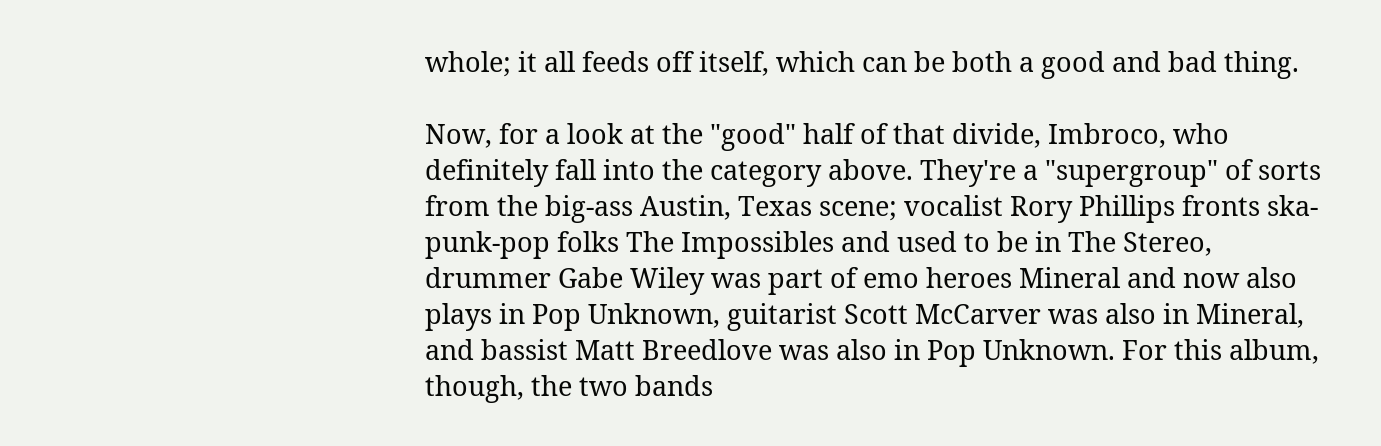whole; it all feeds off itself, which can be both a good and bad thing.

Now, for a look at the "good" half of that divide, Imbroco, who definitely fall into the category above. They're a "supergroup" of sorts from the big-ass Austin, Texas scene; vocalist Rory Phillips fronts ska-punk-pop folks The Impossibles and used to be in The Stereo, drummer Gabe Wiley was part of emo heroes Mineral and now also plays in Pop Unknown, guitarist Scott McCarver was also in Mineral, and bassist Matt Breedlove was also in Pop Unknown. For this album, though, the two bands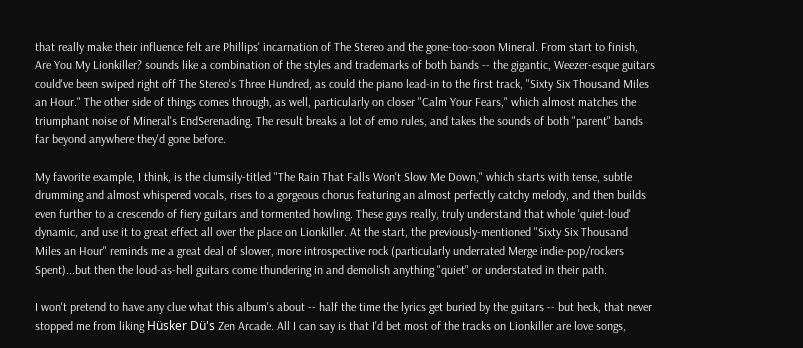that really make their influence felt are Phillips' incarnation of The Stereo and the gone-too-soon Mineral. From start to finish, Are You My Lionkiller? sounds like a combination of the styles and trademarks of both bands -- the gigantic, Weezer-esque guitars could've been swiped right off The Stereo's Three Hundred, as could the piano lead-in to the first track, "Sixty Six Thousand Miles an Hour." The other side of things comes through, as well, particularly on closer "Calm Your Fears," which almost matches the triumphant noise of Mineral's EndSerenading. The result breaks a lot of emo rules, and takes the sounds of both "parent" bands far beyond anywhere they'd gone before.

My favorite example, I think, is the clumsily-titled "The Rain That Falls Won't Slow Me Down," which starts with tense, subtle drumming and almost whispered vocals, rises to a gorgeous chorus featuring an almost perfectly catchy melody, and then builds even further to a crescendo of fiery guitars and tormented howling. These guys really, truly understand that whole 'quiet-loud' dynamic, and use it to great effect all over the place on Lionkiller. At the start, the previously-mentioned "Sixty Six Thousand Miles an Hour" reminds me a great deal of slower, more introspective rock (particularly underrated Merge indie-pop/rockers Spent)...but then the loud-as-hell guitars come thundering in and demolish anything "quiet" or understated in their path.

I won't pretend to have any clue what this album's about -- half the time the lyrics get buried by the guitars -- but heck, that never stopped me from liking Hüsker Dü's Zen Arcade. All I can say is that I'd bet most of the tracks on Lionkiller are love songs,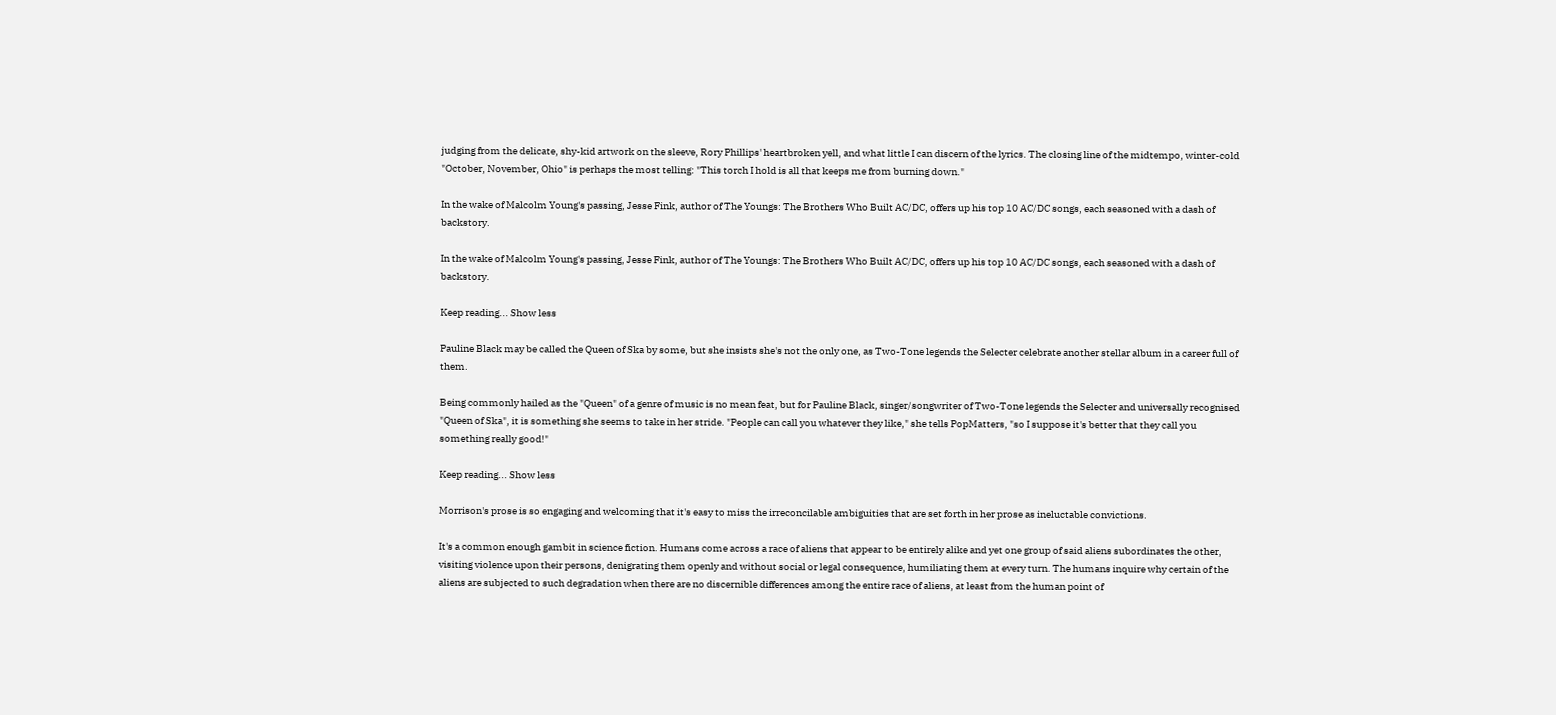judging from the delicate, shy-kid artwork on the sleeve, Rory Phillips' heartbroken yell, and what little I can discern of the lyrics. The closing line of the midtempo, winter-cold "October, November, Ohio" is perhaps the most telling: "This torch I hold is all that keeps me from burning down."

In the wake of Malcolm Young's passing, Jesse Fink, author of The Youngs: The Brothers Who Built AC/DC, offers up his top 10 AC/DC songs, each seasoned with a dash of backstory.

In the wake of Malcolm Young's passing, Jesse Fink, author of The Youngs: The Brothers Who Built AC/DC, offers up his top 10 AC/DC songs, each seasoned with a dash of backstory.

Keep reading... Show less

Pauline Black may be called the Queen of Ska by some, but she insists she's not the only one, as Two-Tone legends the Selecter celebrate another stellar album in a career full of them.

Being commonly hailed as the "Queen" of a genre of music is no mean feat, but for Pauline Black, singer/songwriter of Two-Tone legends the Selecter and universally recognised "Queen of Ska", it is something she seems to take in her stride. "People can call you whatever they like," she tells PopMatters, "so I suppose it's better that they call you something really good!"

Keep reading... Show less

Morrison's prose is so engaging and welcoming that it's easy to miss the irreconcilable ambiguities that are set forth in her prose as ineluctable convictions.

It's a common enough gambit in science fiction. Humans come across a race of aliens that appear to be entirely alike and yet one group of said aliens subordinates the other, visiting violence upon their persons, denigrating them openly and without social or legal consequence, humiliating them at every turn. The humans inquire why certain of the aliens are subjected to such degradation when there are no discernible differences among the entire race of aliens, at least from the human point of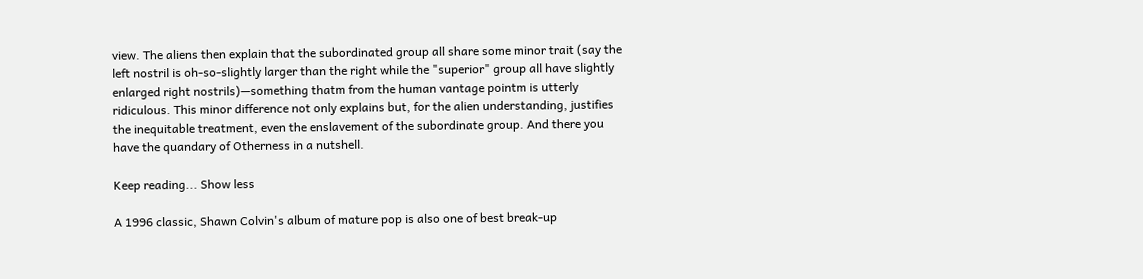view. The aliens then explain that the subordinated group all share some minor trait (say the left nostril is oh-so-slightly larger than the right while the "superior" group all have slightly enlarged right nostrils)—something thatm from the human vantage pointm is utterly ridiculous. This minor difference not only explains but, for the alien understanding, justifies the inequitable treatment, even the enslavement of the subordinate group. And there you have the quandary of Otherness in a nutshell.

Keep reading... Show less

A 1996 classic, Shawn Colvin's album of mature pop is also one of best break-up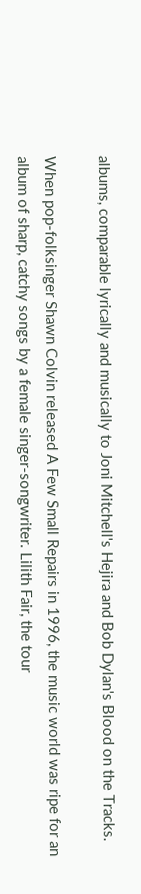albums, comparable lyrically and musically to Joni Mitchell's Hejira and Bob Dylan's Blood on the Tracks.

When pop-folksinger Shawn Colvin released A Few Small Repairs in 1996, the music world was ripe for an album of sharp, catchy songs by a female singer-songwriter. Lilith Fair, the tour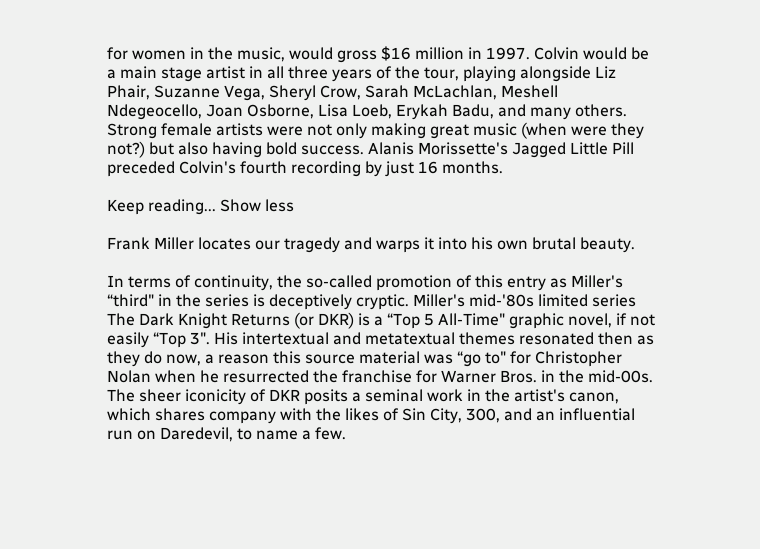for women in the music, would gross $16 million in 1997. Colvin would be a main stage artist in all three years of the tour, playing alongside Liz Phair, Suzanne Vega, Sheryl Crow, Sarah McLachlan, Meshell Ndegeocello, Joan Osborne, Lisa Loeb, Erykah Badu, and many others. Strong female artists were not only making great music (when were they not?) but also having bold success. Alanis Morissette's Jagged Little Pill preceded Colvin's fourth recording by just 16 months.

Keep reading... Show less

Frank Miller locates our tragedy and warps it into his own brutal beauty.

In terms of continuity, the so-called promotion of this entry as Miller's “third" in the series is deceptively cryptic. Miller's mid-'80s limited series The Dark Knight Returns (or DKR) is a “Top 5 All-Time" graphic novel, if not easily “Top 3". His intertextual and metatextual themes resonated then as they do now, a reason this source material was “go to" for Christopher Nolan when he resurrected the franchise for Warner Bros. in the mid-00s. The sheer iconicity of DKR posits a seminal work in the artist's canon, which shares company with the likes of Sin City, 300, and an influential run on Daredevil, to name a few.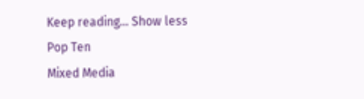Keep reading... Show less
Pop Ten
Mixed Media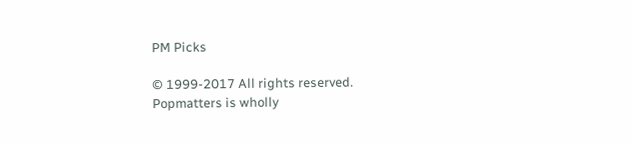PM Picks

© 1999-2017 All rights reserved.
Popmatters is wholly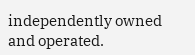independently owned and operated.